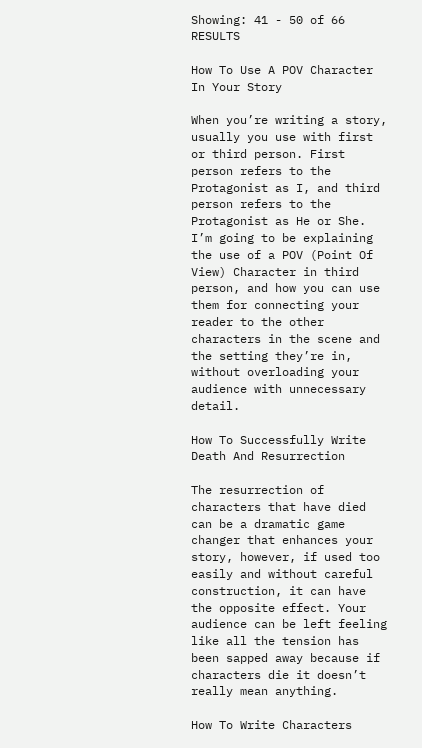Showing: 41 - 50 of 66 RESULTS

How To Use A POV Character In Your Story

When you’re writing a story, usually you use with first or third person. First person refers to the Protagonist as I, and third person refers to the Protagonist as He or She. I’m going to be explaining the use of a POV (Point Of View) Character in third person, and how you can use them for connecting your reader to the other characters in the scene and the setting they’re in, without overloading your audience with unnecessary detail.

How To Successfully Write Death And Resurrection

The resurrection of characters that have died can be a dramatic game changer that enhances your story, however, if used too easily and without careful construction, it can have the opposite effect. Your audience can be left feeling like all the tension has been sapped away because if characters die it doesn’t really mean anything.

How To Write Characters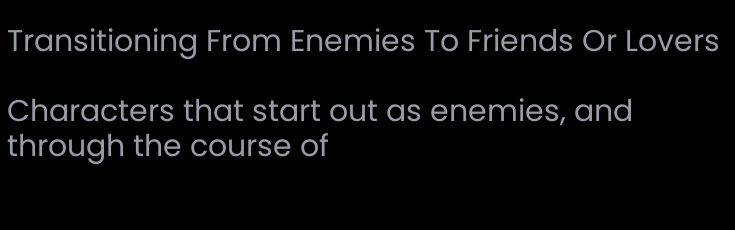Transitioning From Enemies To Friends Or Lovers

Characters that start out as enemies, and through the course of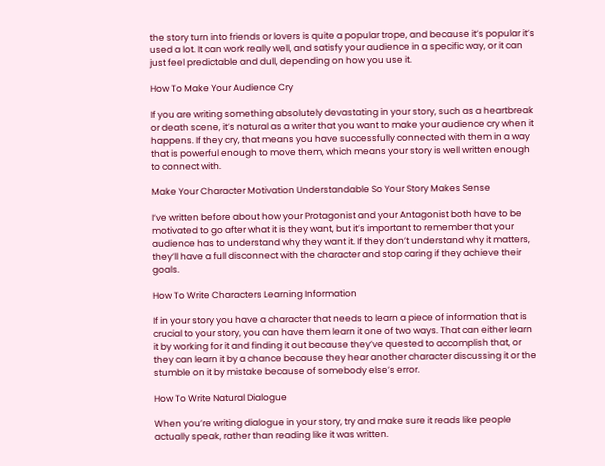the story turn into friends or lovers is quite a popular trope, and because it’s popular it’s used a lot. It can work really well, and satisfy your audience in a specific way, or it can just feel predictable and dull, depending on how you use it.

How To Make Your Audience Cry

If you are writing something absolutely devastating in your story, such as a heartbreak or death scene, it’s natural as a writer that you want to make your audience cry when it happens. If they cry, that means you have successfully connected with them in a way that is powerful enough to move them, which means your story is well written enough to connect with.

Make Your Character Motivation Understandable So Your Story Makes Sense

I’ve written before about how your Protagonist and your Antagonist both have to be motivated to go after what it is they want, but it’s important to remember that your audience has to understand why they want it. If they don’t understand why it matters, they’ll have a full disconnect with the character and stop caring if they achieve their goals.

How To Write Characters Learning Information

If in your story you have a character that needs to learn a piece of information that is crucial to your story, you can have them learn it one of two ways. That can either learn it by working for it and finding it out because they’ve quested to accomplish that, or they can learn it by a chance because they hear another character discussing it or the stumble on it by mistake because of somebody else’s error.

How To Write Natural Dialogue

When you’re writing dialogue in your story, try and make sure it reads like people actually speak, rather than reading like it was written.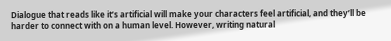Dialogue that reads like it’s artificial will make your characters feel artificial, and they’ll be harder to connect with on a human level. However, writing natural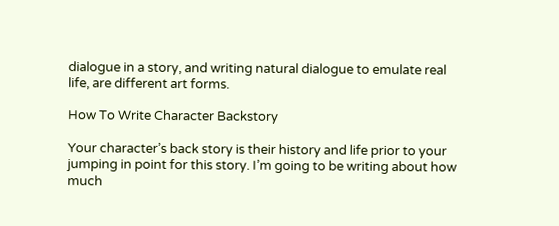dialogue in a story, and writing natural dialogue to emulate real life, are different art forms.

How To Write Character Backstory

Your character’s back story is their history and life prior to your jumping in point for this story. I’m going to be writing about how much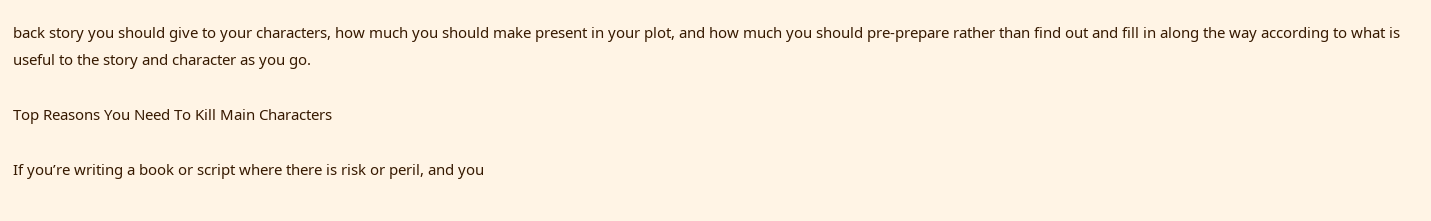back story you should give to your characters, how much you should make present in your plot, and how much you should pre-prepare rather than find out and fill in along the way according to what is useful to the story and character as you go.

Top Reasons You Need To Kill Main Characters

If you’re writing a book or script where there is risk or peril, and you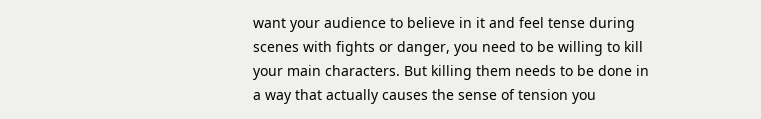want your audience to believe in it and feel tense during scenes with fights or danger, you need to be willing to kill your main characters. But killing them needs to be done in a way that actually causes the sense of tension you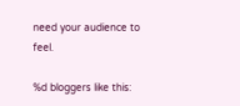need your audience to feel.

%d bloggers like this: